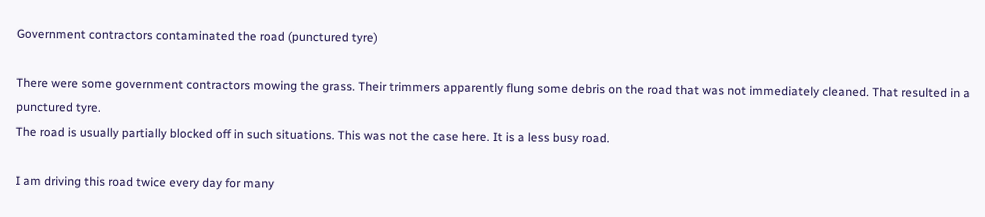Government contractors contaminated the road (punctured tyre)

There were some government contractors mowing the grass. Their trimmers apparently flung some debris on the road that was not immediately cleaned. That resulted in a punctured tyre.
The road is usually partially blocked off in such situations. This was not the case here. It is a less busy road.

I am driving this road twice every day for many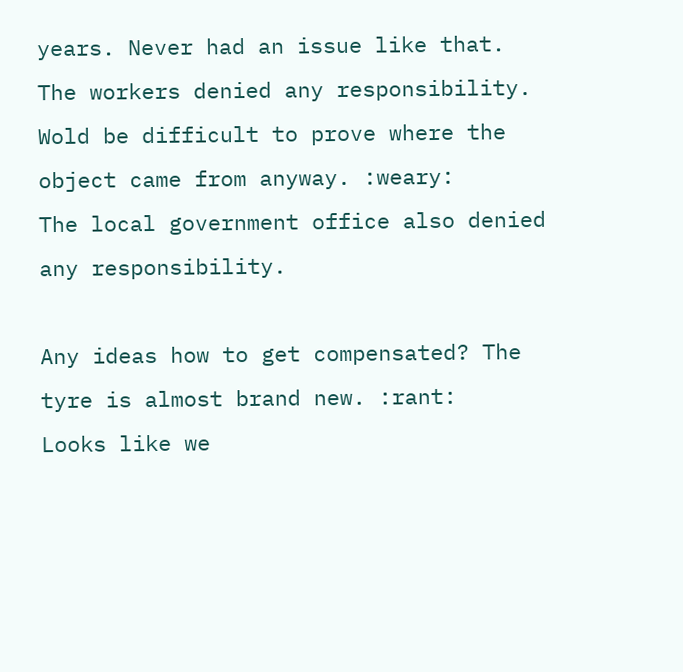years. Never had an issue like that.
The workers denied any responsibility. Wold be difficult to prove where the object came from anyway. :weary:
The local government office also denied any responsibility.

Any ideas how to get compensated? The tyre is almost brand new. :rant:
Looks like we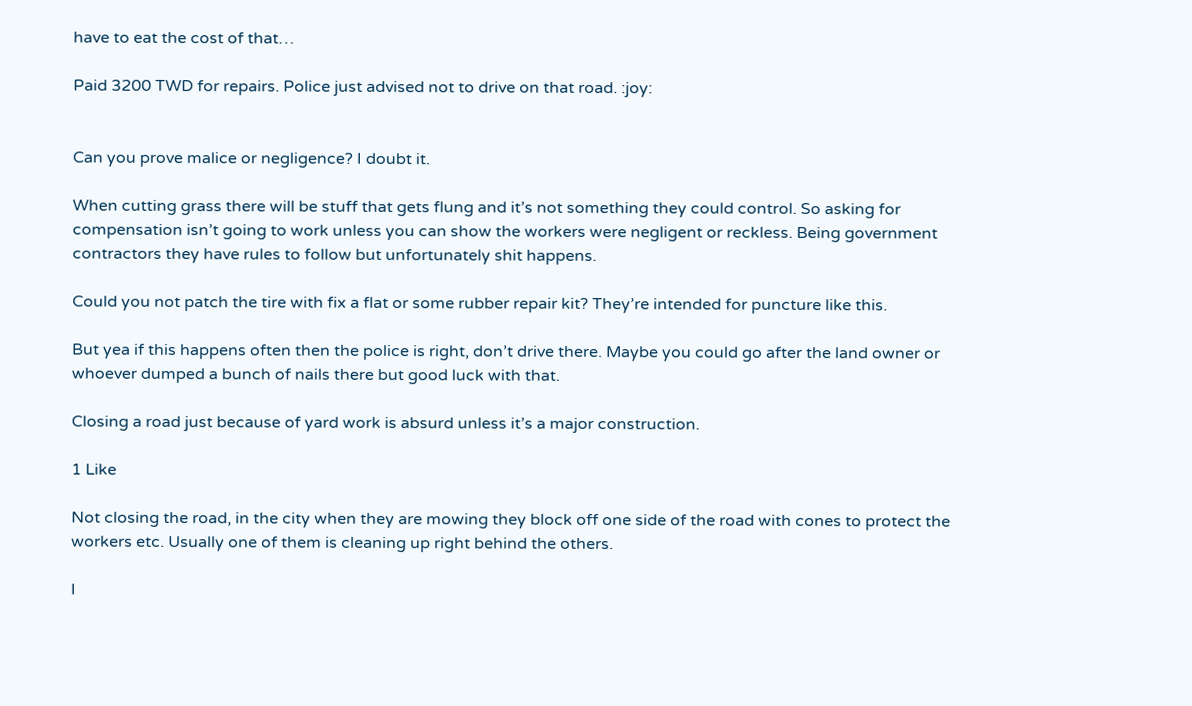have to eat the cost of that…

Paid 3200 TWD for repairs. Police just advised not to drive on that road. :joy:


Can you prove malice or negligence? I doubt it.

When cutting grass there will be stuff that gets flung and it’s not something they could control. So asking for compensation isn’t going to work unless you can show the workers were negligent or reckless. Being government contractors they have rules to follow but unfortunately shit happens.

Could you not patch the tire with fix a flat or some rubber repair kit? They’re intended for puncture like this.

But yea if this happens often then the police is right, don’t drive there. Maybe you could go after the land owner or whoever dumped a bunch of nails there but good luck with that.

Closing a road just because of yard work is absurd unless it’s a major construction.

1 Like

Not closing the road, in the city when they are mowing they block off one side of the road with cones to protect the workers etc. Usually one of them is cleaning up right behind the others.

I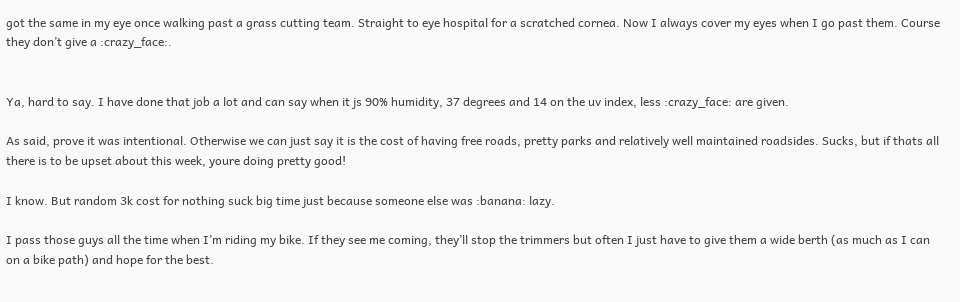got the same in my eye once walking past a grass cutting team. Straight to eye hospital for a scratched cornea. Now I always cover my eyes when I go past them. Course they don’t give a :crazy_face:.


Ya, hard to say. I have done that job a lot and can say when it js 90% humidity, 37 degrees and 14 on the uv index, less :crazy_face: are given.

As said, prove it was intentional. Otherwise we can just say it is the cost of having free roads, pretty parks and relatively well maintained roadsides. Sucks, but if thats all there is to be upset about this week, youre doing pretty good!

I know. But random 3k cost for nothing suck big time just because someone else was :banana: lazy.

I pass those guys all the time when I’m riding my bike. If they see me coming, they’ll stop the trimmers but often I just have to give them a wide berth (as much as I can on a bike path) and hope for the best.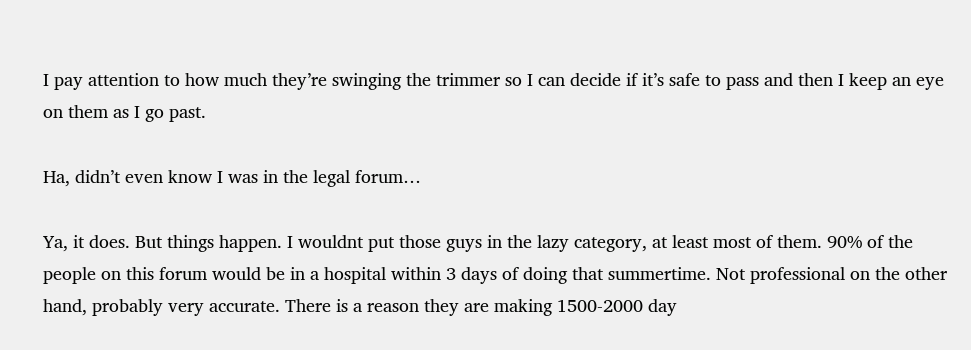I pay attention to how much they’re swinging the trimmer so I can decide if it’s safe to pass and then I keep an eye on them as I go past.

Ha, didn’t even know I was in the legal forum…

Ya, it does. But things happen. I wouldnt put those guys in the lazy category, at least most of them. 90% of the people on this forum would be in a hospital within 3 days of doing that summertime. Not professional on the other hand, probably very accurate. There is a reason they are making 1500-2000 day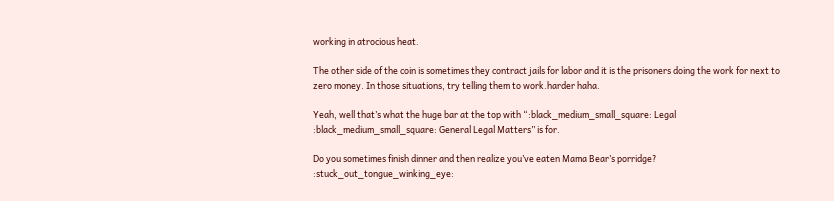working in atrocious heat.

The other side of the coin is sometimes they contract jails for labor and it is the prisoners doing the work for next to zero money. In those situations, try telling them to work.harder haha.

Yeah, well that’s what the huge bar at the top with “:black_medium_small_square: Legal :black_medium_small_square: General Legal Matters” is for.

Do you sometimes finish dinner and then realize you’ve eaten Mama Bear’s porridge? :stuck_out_tongue_winking_eye: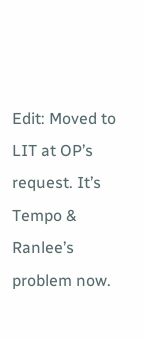Edit: Moved to LIT at OP’s request. It’s Tempo & Ranlee’s problem now.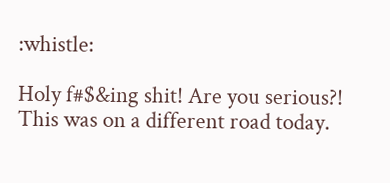:whistle:

Holy f#$&ing shit! Are you serious?! This was on a different road today.